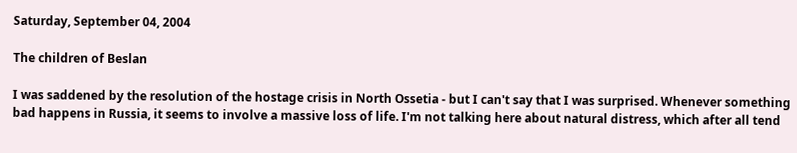Saturday, September 04, 2004

The children of Beslan

I was saddened by the resolution of the hostage crisis in North Ossetia - but I can't say that I was surprised. Whenever something bad happens in Russia, it seems to involve a massive loss of life. I'm not talking here about natural distress, which after all tend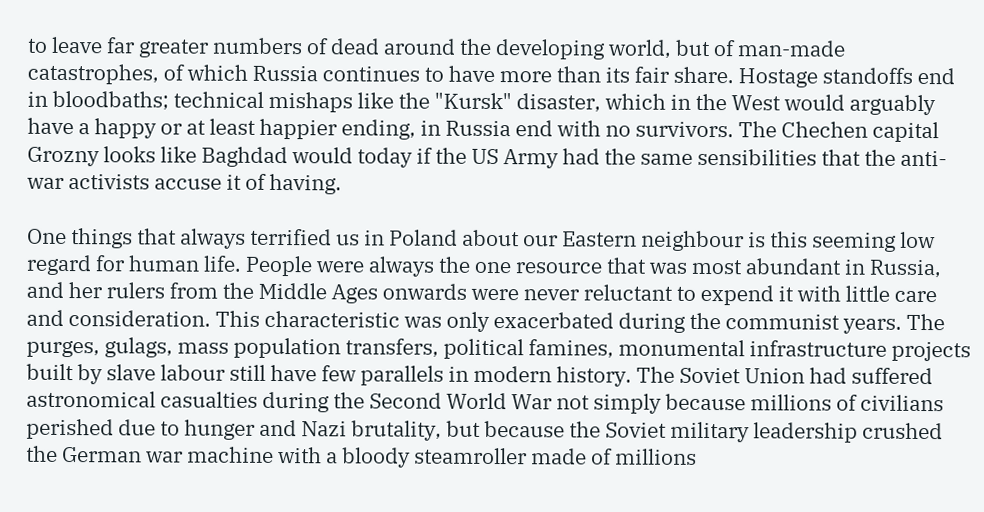to leave far greater numbers of dead around the developing world, but of man-made catastrophes, of which Russia continues to have more than its fair share. Hostage standoffs end in bloodbaths; technical mishaps like the "Kursk" disaster, which in the West would arguably have a happy or at least happier ending, in Russia end with no survivors. The Chechen capital Grozny looks like Baghdad would today if the US Army had the same sensibilities that the anti-war activists accuse it of having.

One things that always terrified us in Poland about our Eastern neighbour is this seeming low regard for human life. People were always the one resource that was most abundant in Russia, and her rulers from the Middle Ages onwards were never reluctant to expend it with little care and consideration. This characteristic was only exacerbated during the communist years. The purges, gulags, mass population transfers, political famines, monumental infrastructure projects built by slave labour still have few parallels in modern history. The Soviet Union had suffered astronomical casualties during the Second World War not simply because millions of civilians perished due to hunger and Nazi brutality, but because the Soviet military leadership crushed the German war machine with a bloody steamroller made of millions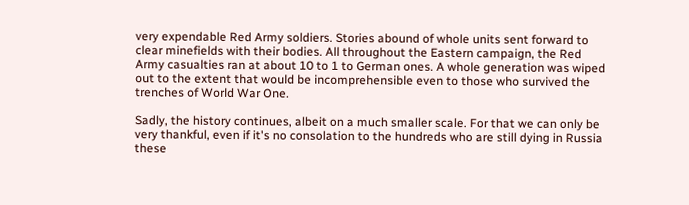very expendable Red Army soldiers. Stories abound of whole units sent forward to clear minefields with their bodies. All throughout the Eastern campaign, the Red Army casualties ran at about 10 to 1 to German ones. A whole generation was wiped out to the extent that would be incomprehensible even to those who survived the trenches of World War One.

Sadly, the history continues, albeit on a much smaller scale. For that we can only be very thankful, even if it's no consolation to the hundreds who are still dying in Russia these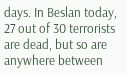days. In Beslan today, 27 out of 30 terrorists are dead, but so are anywhere between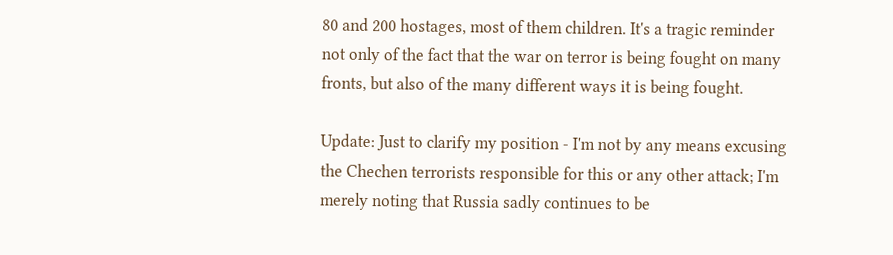80 and 200 hostages, most of them children. It's a tragic reminder not only of the fact that the war on terror is being fought on many fronts, but also of the many different ways it is being fought.

Update: Just to clarify my position - I'm not by any means excusing the Chechen terrorists responsible for this or any other attack; I'm merely noting that Russia sadly continues to be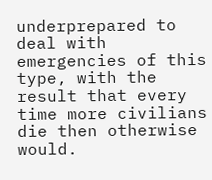underprepared to deal with emergencies of this type, with the result that every time more civilians die then otherwise would.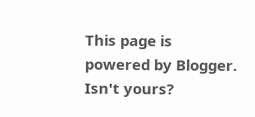This page is powered by Blogger. Isn't yours?